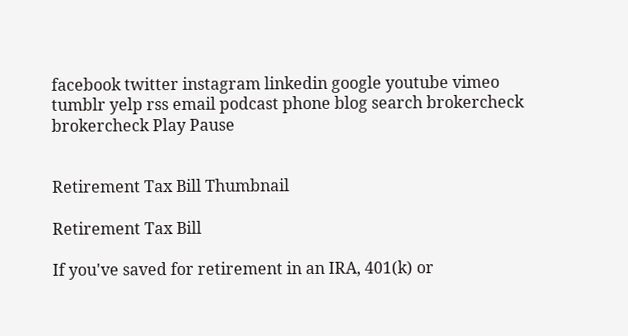facebook twitter instagram linkedin google youtube vimeo tumblr yelp rss email podcast phone blog search brokercheck brokercheck Play Pause


Retirement Tax Bill Thumbnail

Retirement Tax Bill

If you've saved for retirement in an IRA, 401(k) or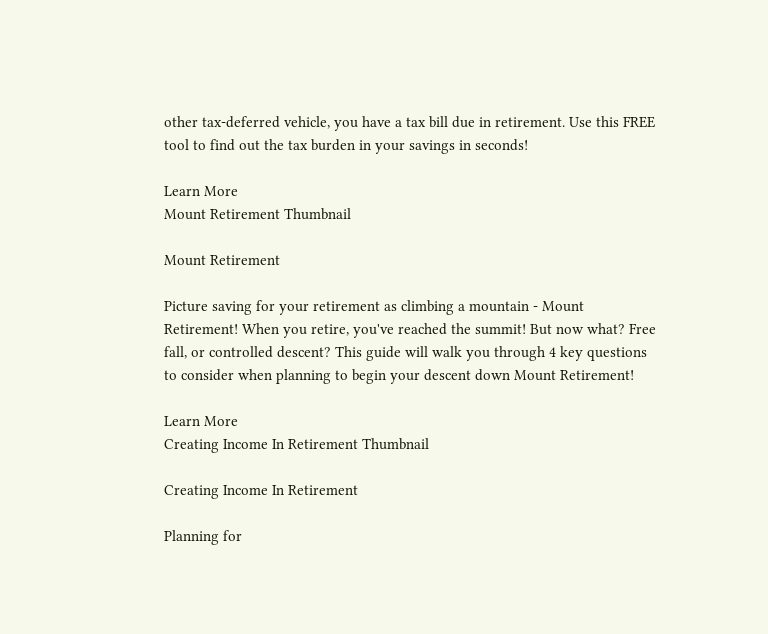other tax-deferred vehicle, you have a tax bill due in retirement. Use this FREE tool to find out the tax burden in your savings in seconds!

Learn More
Mount Retirement Thumbnail

Mount Retirement

Picture saving for your retirement as climbing a mountain - Mount Retirement! When you retire, you've reached the summit! But now what? Free fall, or controlled descent? This guide will walk you through 4 key questions to consider when planning to begin your descent down Mount Retirement!

Learn More
Creating Income In Retirement Thumbnail

Creating Income In Retirement

Planning for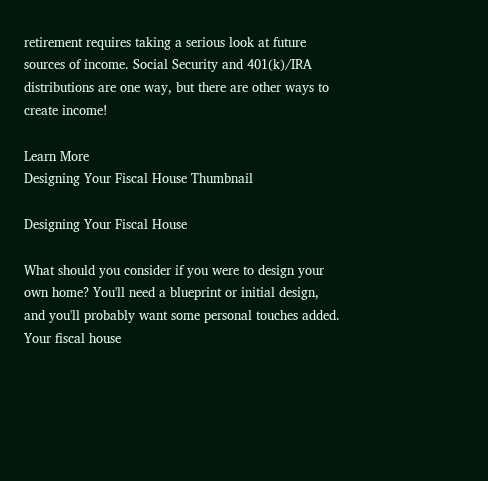retirement requires taking a serious look at future sources of income. Social Security and 401(k)/IRA distributions are one way, but there are other ways to create income!

Learn More
Designing Your Fiscal House Thumbnail

Designing Your Fiscal House

What should you consider if you were to design your own home? You'll need a blueprint or initial design, and you'll probably want some personal touches added. Your fiscal house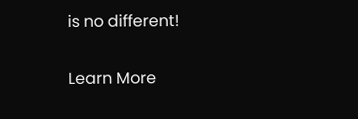is no different!

Learn More